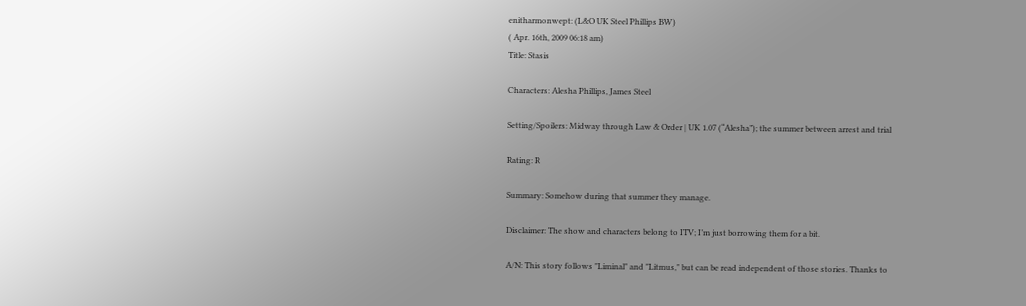enitharmonwept: (L&O UK Steel Phillips BW)
( Apr. 16th, 2009 06:18 am)
Title: Stasis

Characters: Alesha Phillips, James Steel

Setting/Spoilers: Midway through Law & Order | UK 1.07 (“Alesha”); the summer between arrest and trial

Rating: R

Summary: Somehow during that summer they manage.

Disclaimer: The show and characters belong to ITV; I’m just borrowing them for a bit.

A/N: This story follows "Liminal" and "Litmus," but can be read independent of those stories. Thanks to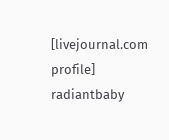[livejournal.com profile] radiantbaby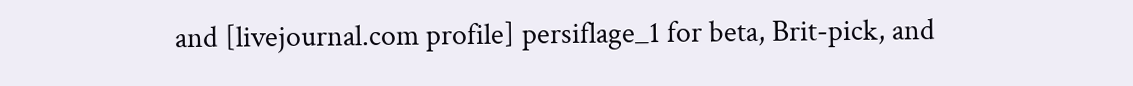and [livejournal.com profile] persiflage_1 for beta, Brit-pick, and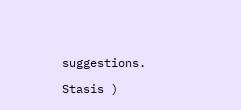suggestions.

Stasis )